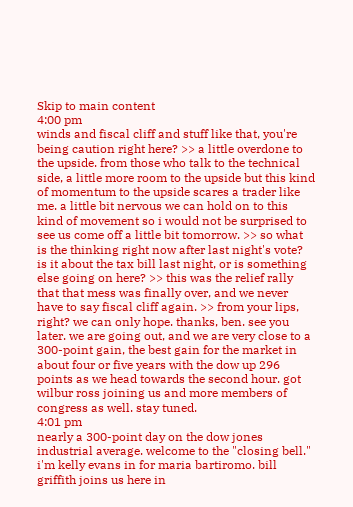Skip to main content
4:00 pm
winds and fiscal cliff and stuff like that, you're being caution right here? >> a little overdone to the upside. from those who talk to the technical side, a little more room to the upside but this kind of momentum to the upside scares a trader like me. a little bit nervous we can hold on to this kind of movement so i would not be surprised to see us come off a little bit tomorrow. >> so what is the thinking right now after last night's vote? is it about the tax bill last night, or is something else going on here? >> this was the relief rally that that mess was finally over, and we never have to say fiscal cliff again. >> from your lips, right? we can only hope. thanks, ben. see you later. we are going out, and we are very close to a 300-point gain, the best gain for the market in about four or five years with the dow up 296 points as we head towards the second hour. got wilbur ross joining us and more members of congress as well. stay tuned.
4:01 pm
nearly a 300-point day on the dow jones industrial average. welcome to the "closing bell." i'm kelly evans in for maria bartiromo. bill griffith joins us here in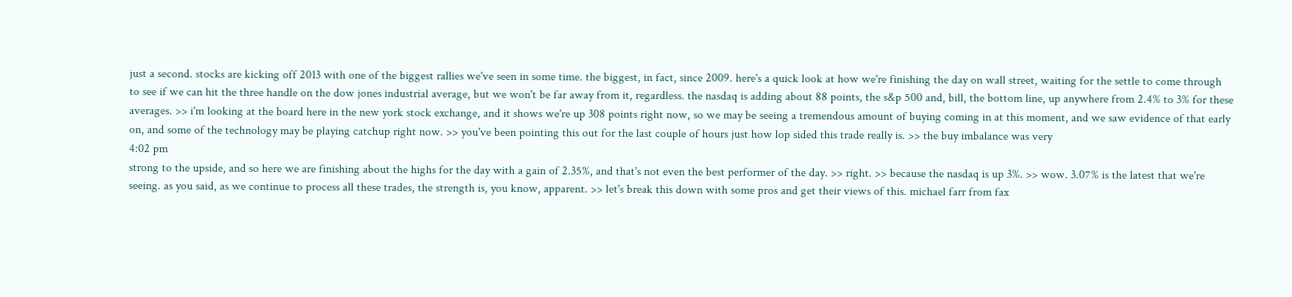just a second. stocks are kicking off 2013 with one of the biggest rallies we've seen in some time. the biggest, in fact, since 2009. here's a quick look at how we're finishing the day on wall street, waiting for the settle to come through to see if we can hit the three handle on the dow jones industrial average, but we won't be far away from it, regardless. the nasdaq is adding about 88 points, the s&p 500 and, bill, the bottom line, up anywhere from 2.4% to 3% for these averages. >> i'm looking at the board here in the new york stock exchange, and it shows we're up 308 points right now, so we may be seeing a tremendous amount of buying coming in at this moment, and we saw evidence of that early on, and some of the technology may be playing catchup right now. >> you've been pointing this out for the last couple of hours just how lop sided this trade really is. >> the buy imbalance was very
4:02 pm
strong to the upside, and so here we are finishing about the highs for the day with a gain of 2.35%, and that's not even the best performer of the day. >> right. >> because the nasdaq is up 3%. >> wow. 3.07% is the latest that we're seeing. as you said, as we continue to process all these trades, the strength is, you know, apparent. >> let's break this down with some pros and get their views of this. michael farr from fax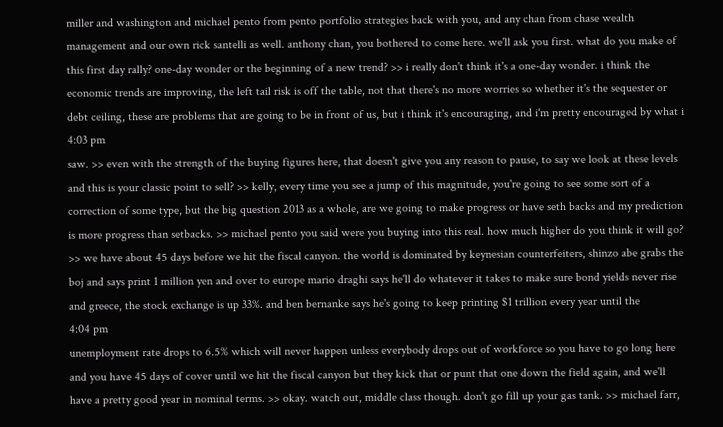miller and washington and michael pento from pento portfolio strategies back with you, and any chan from chase wealth management and our own rick santelli as well. anthony chan, you bothered to come here. we'll ask you first. what do you make of this first day rally? one-day wonder or the beginning of a new trend? >> i really don't think it's a one-day wonder. i think the economic trends are improving, the left tail risk is off the table, not that there's no more worries so whether it's the sequester or debt ceiling, these are problems that are going to be in front of us, but i think it's encouraging, and i'm pretty encouraged by what i
4:03 pm
saw. >> even with the strength of the buying figures here, that doesn't give you any reason to pause, to say we look at these levels and this is your classic point to sell? >> kelly, every time you see a jump of this magnitude, you're going to see some sort of a correction of some type, but the big question 2013 as a whole, are we going to make progress or have seth backs and my prediction is more progress than setbacks. >> michael pento you said were you buying into this real. how much higher do you think it will go? >> we have about 45 days before we hit the fiscal canyon. the world is dominated by keynesian counterfeiters, shinzo abe grabs the boj and says print 1 million yen and over to europe mario draghi says he'll do whatever it takes to make sure bond yields never rise and greece, the stock exchange is up 33%. and ben bernanke says he's going to keep printing $1 trillion every year until the
4:04 pm
unemployment rate drops to 6.5% which will never happen unless everybody drops out of workforce so you have to go long here and you have 45 days of cover until we hit the fiscal canyon but they kick that or punt that one down the field again, and we'll have a pretty good year in nominal terms. >> okay. watch out, middle class though. don't go fill up your gas tank. >> michael farr,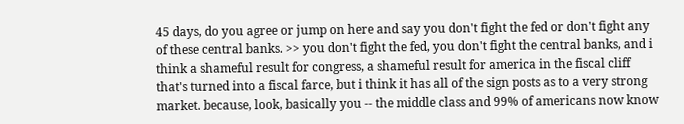45 days, do you agree or jump on here and say you don't fight the fed or don't fight any of these central banks. >> you don't fight the fed, you don't fight the central banks, and i think a shameful result for congress, a shameful result for america in the fiscal cliff that's turned into a fiscal farce, but i think it has all of the sign posts as to a very strong market. because, look, basically you -- the middle class and 99% of americans now know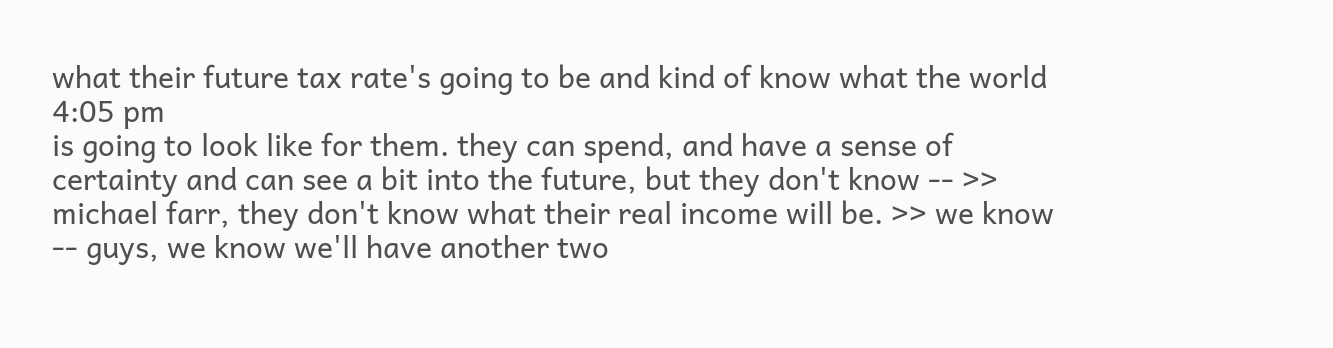what their future tax rate's going to be and kind of know what the world
4:05 pm
is going to look like for them. they can spend, and have a sense of certainty and can see a bit into the future, but they don't know -- >> michael farr, they don't know what their real income will be. >> we know -- guys, we know we'll have another two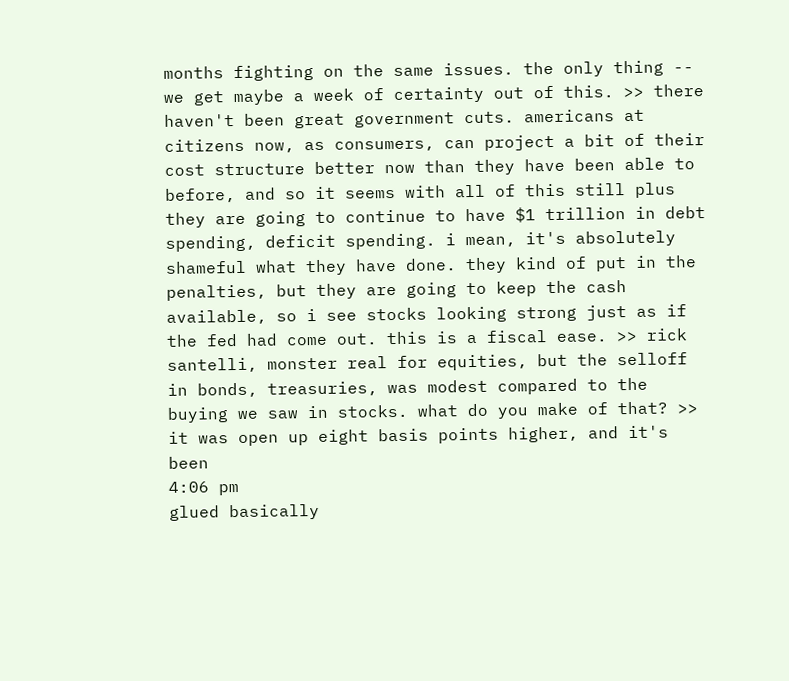months fighting on the same issues. the only thing -- we get maybe a week of certainty out of this. >> there haven't been great government cuts. americans at citizens now, as consumers, can project a bit of their cost structure better now than they have been able to before, and so it seems with all of this still plus they are going to continue to have $1 trillion in debt spending, deficit spending. i mean, it's absolutely shameful what they have done. they kind of put in the penalties, but they are going to keep the cash available, so i see stocks looking strong just as if the fed had come out. this is a fiscal ease. >> rick santelli, monster real for equities, but the selloff in bonds, treasuries, was modest compared to the buying we saw in stocks. what do you make of that? >> it was open up eight basis points higher, and it's been
4:06 pm
glued basically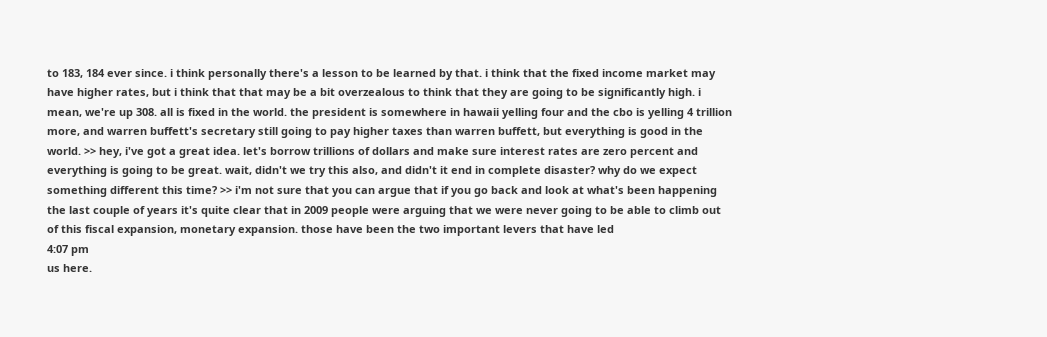to 183, 184 ever since. i think personally there's a lesson to be learned by that. i think that the fixed income market may have higher rates, but i think that that may be a bit overzealous to think that they are going to be significantly high. i mean, we're up 308. all is fixed in the world. the president is somewhere in hawaii yelling four and the cbo is yelling 4 trillion more, and warren buffett's secretary still going to pay higher taxes than warren buffett, but everything is good in the world. >> hey, i've got a great idea. let's borrow trillions of dollars and make sure interest rates are zero percent and everything is going to be great. wait, didn't we try this also, and didn't it end in complete disaster? why do we expect something different this time? >> i'm not sure that you can argue that if you go back and look at what's been happening the last couple of years it's quite clear that in 2009 people were arguing that we were never going to be able to climb out of this fiscal expansion, monetary expansion. those have been the two important levers that have led
4:07 pm
us here.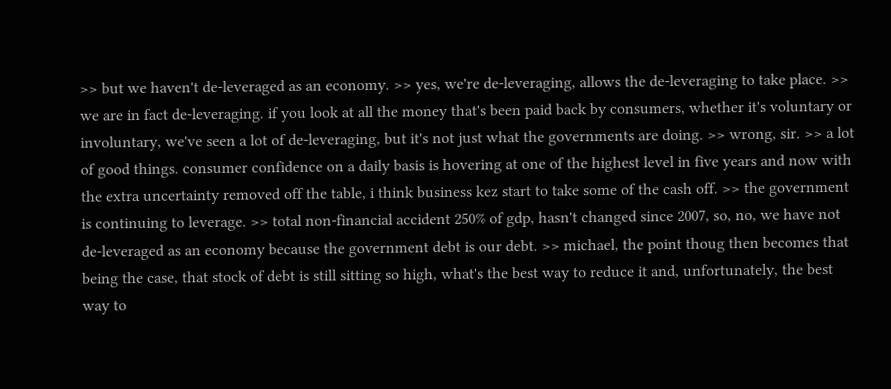>> but we haven't de-leveraged as an economy. >> yes, we're de-leveraging, allows the de-leveraging to take place. >> we are in fact de-leveraging. if you look at all the money that's been paid back by consumers, whether it's voluntary or involuntary, we've seen a lot of de-leveraging, but it's not just what the governments are doing. >> wrong, sir. >> a lot of good things. consumer confidence on a daily basis is hovering at one of the highest level in five years and now with the extra uncertainty removed off the table, i think business kez start to take some of the cash off. >> the government is continuing to leverage. >> total non-financial accident 250% of gdp, hasn't changed since 2007, so, no, we have not de-leveraged as an economy because the government debt is our debt. >> michael, the point thoug then becomes that being the case, that stock of debt is still sitting so high, what's the best way to reduce it and, unfortunately, the best way to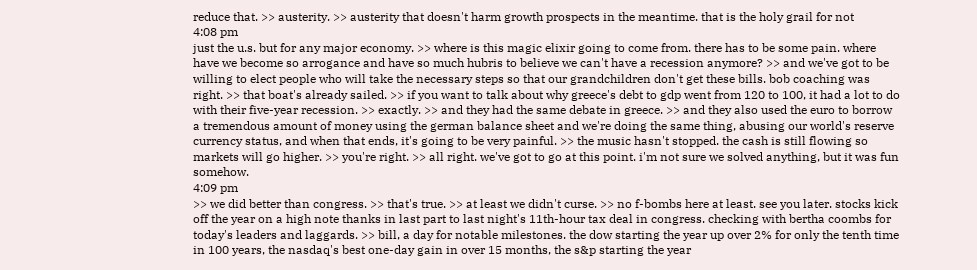reduce that. >> austerity. >> austerity that doesn't harm growth prospects in the meantime. that is the holy grail for not
4:08 pm
just the u.s. but for any major economy. >> where is this magic elixir going to come from. there has to be some pain. where have we become so arrogance and have so much hubris to believe we can't have a recession anymore? >> and we've got to be willing to elect people who will take the necessary steps so that our grandchildren don't get these bills. bob coaching was right. >> that boat's already sailed. >> if you want to talk about why greece's debt to gdp went from 120 to 100, it had a lot to do with their five-year recession. >> exactly. >> and they had the same debate in greece. >> and they also used the euro to borrow a tremendous amount of money using the german balance sheet and we're doing the same thing, abusing our world's reserve currency status, and when that ends, it's going to be very painful. >> the music hasn't stopped. the cash is still flowing so markets will go higher. >> you're right. >> all right. we've got to go at this point. i'm not sure we solved anything, but it was fun somehow.
4:09 pm
>> we did better than congress. >> that's true. >> at least we didn't curse. >> no f-bombs here at least. see you later. stocks kick off the year on a high note thanks in last part to last night's 11th-hour tax deal in congress. checking with bertha coombs for today's leaders and laggards. >> bill, a day for notable milestones. the dow starting the year up over 2% for only the tenth time in 100 years, the nasdaq's best one-day gain in over 15 months, the s&p starting the year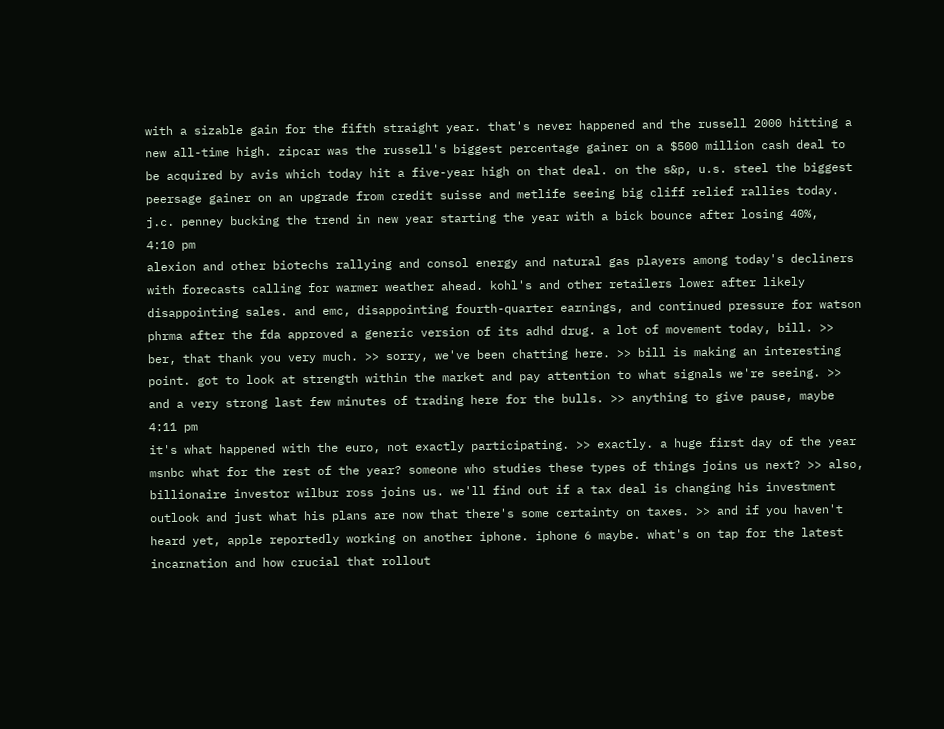with a sizable gain for the fifth straight year. that's never happened and the russell 2000 hitting a new all-time high. zipcar was the russell's biggest percentage gainer on a $500 million cash deal to be acquired by avis which today hit a five-year high on that deal. on the s&p, u.s. steel the biggest peersage gainer on an upgrade from credit suisse and metlife seeing big cliff relief rallies today. j.c. penney bucking the trend in new year starting the year with a bick bounce after losing 40%,
4:10 pm
alexion and other biotechs rallying and consol energy and natural gas players among today's decliners with forecasts calling for warmer weather ahead. kohl's and other retailers lower after likely disappointing sales. and emc, disappointing fourth-quarter earnings, and continued pressure for watson phrma after the fda approved a generic version of its adhd drug. a lot of movement today, bill. >> ber, that thank you very much. >> sorry, we've been chatting here. >> bill is making an interesting point. got to look at strength within the market and pay attention to what signals we're seeing. >> and a very strong last few minutes of trading here for the bulls. >> anything to give pause, maybe
4:11 pm
it's what happened with the euro, not exactly participating. >> exactly. a huge first day of the year msnbc what for the rest of the year? someone who studies these types of things joins us next? >> also, billionaire investor wilbur ross joins us. we'll find out if a tax deal is changing his investment outlook and just what his plans are now that there's some certainty on taxes. >> and if you haven't heard yet, apple reportedly working on another iphone. iphone 6 maybe. what's on tap for the latest incarnation and how crucial that rollout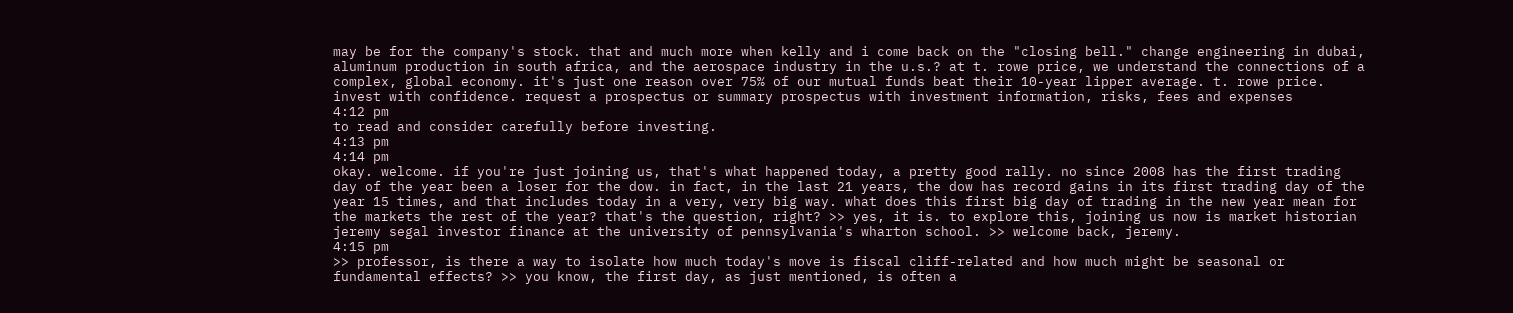may be for the company's stock. that and much more when kelly and i come back on the "closing bell." change engineering in dubai, aluminum production in south africa, and the aerospace industry in the u.s.? at t. rowe price, we understand the connections of a complex, global economy. it's just one reason over 75% of our mutual funds beat their 10-year lipper average. t. rowe price. invest with confidence. request a prospectus or summary prospectus with investment information, risks, fees and expenses
4:12 pm
to read and consider carefully before investing.
4:13 pm
4:14 pm
okay. welcome. if you're just joining us, that's what happened today, a pretty good rally. no since 2008 has the first trading day of the year been a loser for the dow. in fact, in the last 21 years, the dow has record gains in its first trading day of the year 15 times, and that includes today in a very, very big way. what does this first big day of trading in the new year mean for the markets the rest of the year? that's the question, right? >> yes, it is. to explore this, joining us now is market historian jeremy segal investor finance at the university of pennsylvania's wharton school. >> welcome back, jeremy.
4:15 pm
>> professor, is there a way to isolate how much today's move is fiscal cliff-related and how much might be seasonal or fundamental effects? >> you know, the first day, as just mentioned, is often a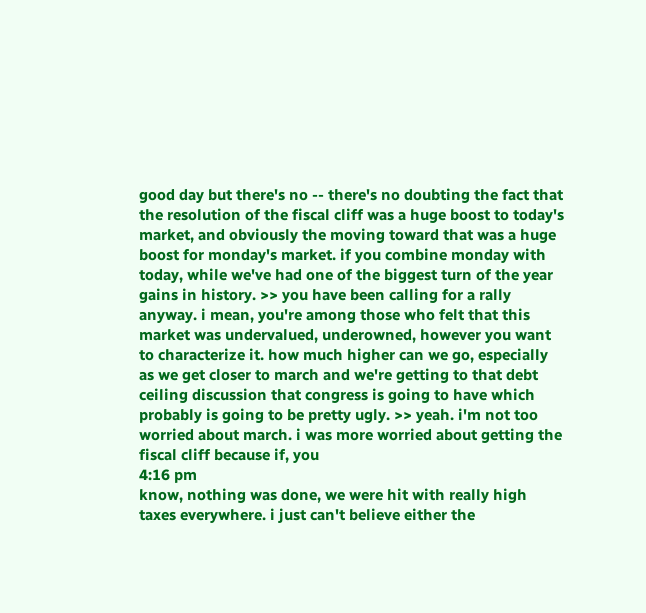good day but there's no -- there's no doubting the fact that the resolution of the fiscal cliff was a huge boost to today's market, and obviously the moving toward that was a huge boost for monday's market. if you combine monday with today, while we've had one of the biggest turn of the year gains in history. >> you have been calling for a rally anyway. i mean, you're among those who felt that this market was undervalued, underowned, however you want to characterize it. how much higher can we go, especially as we get closer to march and we're getting to that debt ceiling discussion that congress is going to have which probably is going to be pretty ugly. >> yeah. i'm not too worried about march. i was more worried about getting the fiscal cliff because if, you
4:16 pm
know, nothing was done, we were hit with really high taxes everywhere. i just can't believe either the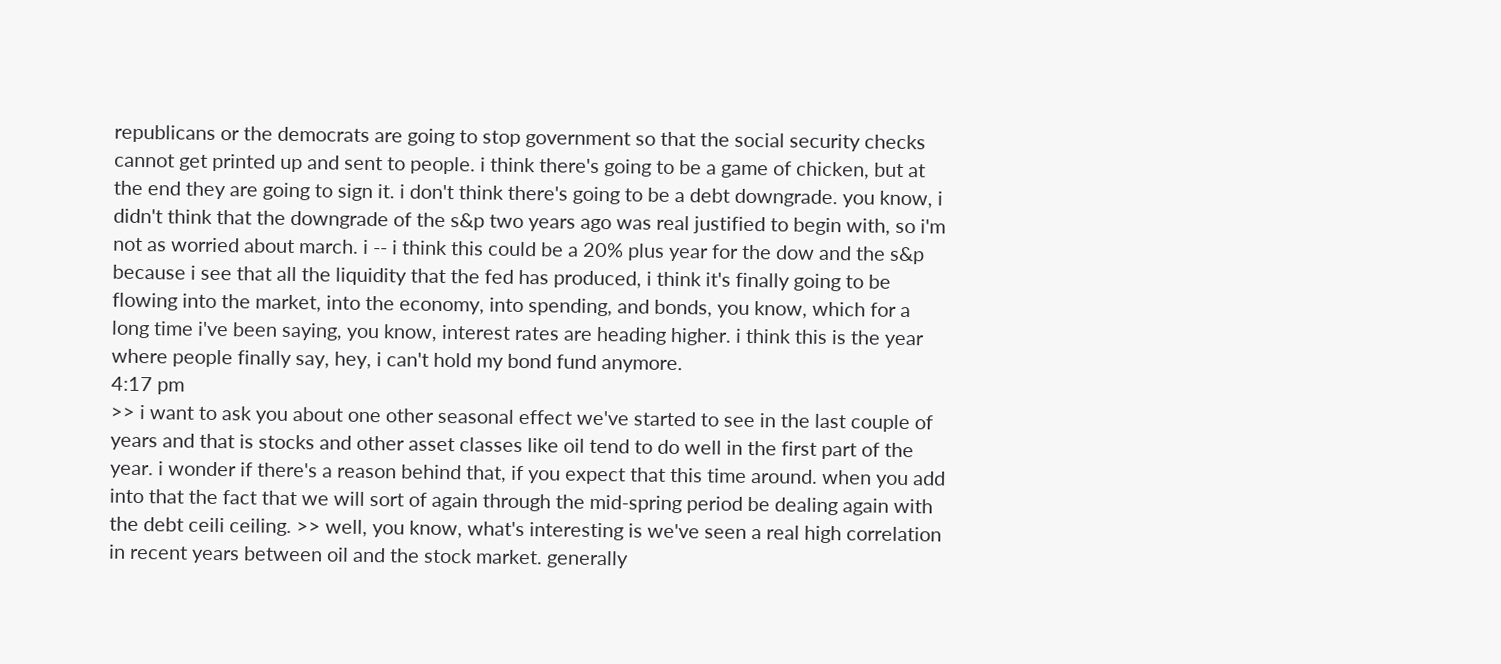republicans or the democrats are going to stop government so that the social security checks cannot get printed up and sent to people. i think there's going to be a game of chicken, but at the end they are going to sign it. i don't think there's going to be a debt downgrade. you know, i didn't think that the downgrade of the s&p two years ago was real justified to begin with, so i'm not as worried about march. i -- i think this could be a 20% plus year for the dow and the s&p because i see that all the liquidity that the fed has produced, i think it's finally going to be flowing into the market, into the economy, into spending, and bonds, you know, which for a long time i've been saying, you know, interest rates are heading higher. i think this is the year where people finally say, hey, i can't hold my bond fund anymore.
4:17 pm
>> i want to ask you about one other seasonal effect we've started to see in the last couple of years and that is stocks and other asset classes like oil tend to do well in the first part of the year. i wonder if there's a reason behind that, if you expect that this time around. when you add into that the fact that we will sort of again through the mid-spring period be dealing again with the debt ceili ceiling. >> well, you know, what's interesting is we've seen a real high correlation in recent years between oil and the stock market. generally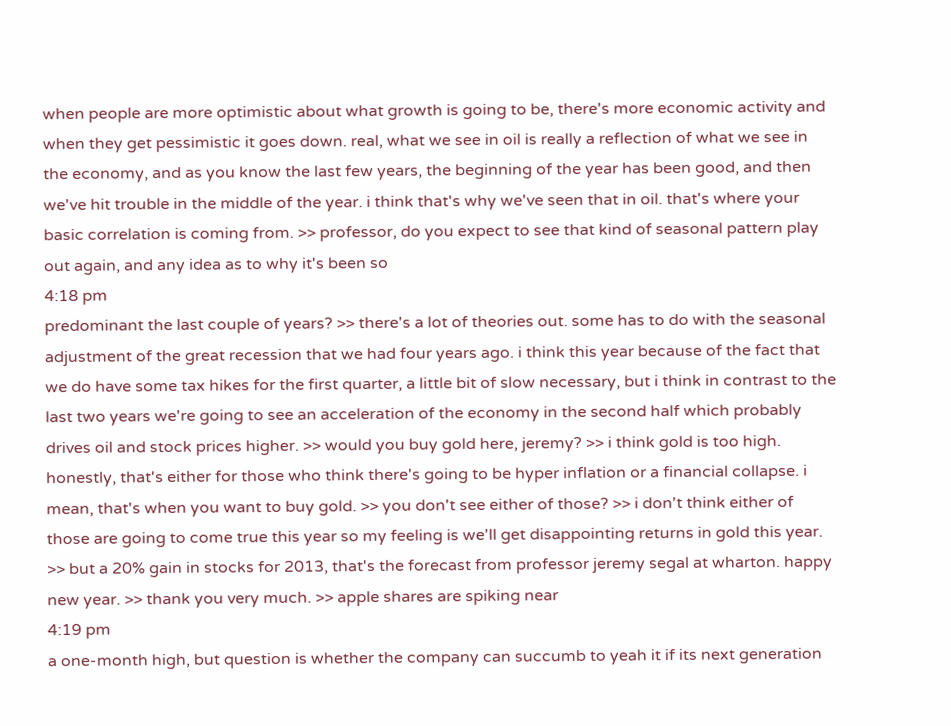when people are more optimistic about what growth is going to be, there's more economic activity and when they get pessimistic it goes down. real, what we see in oil is really a reflection of what we see in the economy, and as you know the last few years, the beginning of the year has been good, and then we've hit trouble in the middle of the year. i think that's why we've seen that in oil. that's where your basic correlation is coming from. >> professor, do you expect to see that kind of seasonal pattern play out again, and any idea as to why it's been so
4:18 pm
predominant the last couple of years? >> there's a lot of theories out. some has to do with the seasonal adjustment of the great recession that we had four years ago. i think this year because of the fact that we do have some tax hikes for the first quarter, a little bit of slow necessary, but i think in contrast to the last two years we're going to see an acceleration of the economy in the second half which probably drives oil and stock prices higher. >> would you buy gold here, jeremy? >> i think gold is too high. honestly, that's either for those who think there's going to be hyper inflation or a financial collapse. i mean, that's when you want to buy gold. >> you don't see either of those? >> i don't think either of those are going to come true this year so my feeling is we'll get disappointing returns in gold this year. >> but a 20% gain in stocks for 2013, that's the forecast from professor jeremy segal at wharton. happy new year. >> thank you very much. >> apple shares are spiking near
4:19 pm
a one-month high, but question is whether the company can succumb to yeah it if its next generation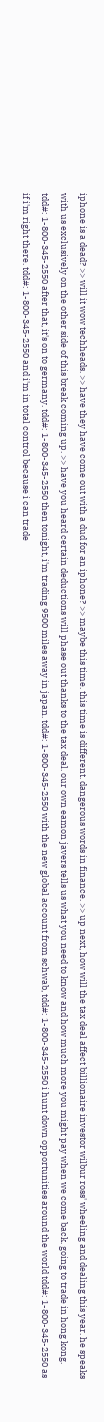iphone is a dead? >> will it wow techheads. >> have they have come out with a dud for an iphone? >> maybe this time. this time is different. dangerous words in finance. >> up next, how will the tax deal affect billionaire investor wilbur ross' wheeling and dealing this year. he speaks with us exclusively on the other side of this break coming up. >> have you heard certain deductions will phase out thanks to the tax deal. our own eamon javers tells us what you need to know and how much more you might pay when we come back. going to trade in hong kong. tdd#: 1-800-345-2550 after that, it's on to germany. tdd#: 1-800-345-2550 then tonight, i'm trading 9500 miles away in japan. tdd#: 1-800-345-2550 with the new global account from schwab, tdd#: 1-800-345-2550 i hunt down opportunities around the world tdd#: 1-800-345-2550 as if i'm right there. tdd#: 1-800-345-2550 and i'm in total control because i can trade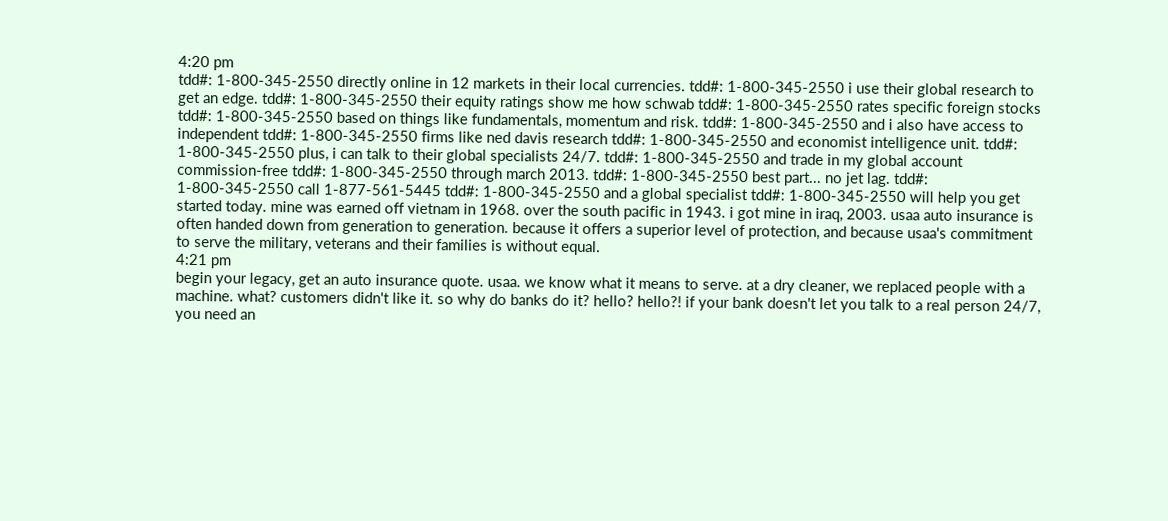4:20 pm
tdd#: 1-800-345-2550 directly online in 12 markets in their local currencies. tdd#: 1-800-345-2550 i use their global research to get an edge. tdd#: 1-800-345-2550 their equity ratings show me how schwab tdd#: 1-800-345-2550 rates specific foreign stocks tdd#: 1-800-345-2550 based on things like fundamentals, momentum and risk. tdd#: 1-800-345-2550 and i also have access to independent tdd#: 1-800-345-2550 firms like ned davis research tdd#: 1-800-345-2550 and economist intelligence unit. tdd#: 1-800-345-2550 plus, i can talk to their global specialists 24/7. tdd#: 1-800-345-2550 and trade in my global account commission-free tdd#: 1-800-345-2550 through march 2013. tdd#: 1-800-345-2550 best part... no jet lag. tdd#: 1-800-345-2550 call 1-877-561-5445 tdd#: 1-800-345-2550 and a global specialist tdd#: 1-800-345-2550 will help you get started today. mine was earned off vietnam in 1968. over the south pacific in 1943. i got mine in iraq, 2003. usaa auto insurance is often handed down from generation to generation. because it offers a superior level of protection, and because usaa's commitment to serve the military, veterans and their families is without equal.
4:21 pm
begin your legacy, get an auto insurance quote. usaa. we know what it means to serve. at a dry cleaner, we replaced people with a machine. what? customers didn't like it. so why do banks do it? hello? hello?! if your bank doesn't let you talk to a real person 24/7, you need an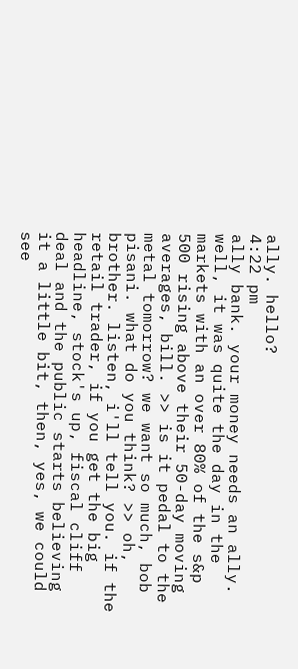ally. hello?
4:22 pm
ally bank. your money needs an ally. well, it was quite the day in the markets with an over 80% of the s&p 500 rising above their 50-day moving averages, bill. >> is it pedal to the metal tomorrow? we want so much, bob pisani. what do you think? >> oh, brother. listen, i'll tell you. if the retail trader, if you get the big headline, stock's up, fiscal cliff deal and the public starts believing it a little bit, then, yes, we could see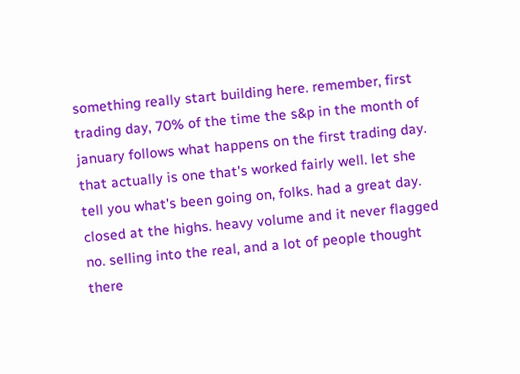something really start building here. remember, first trading day, 70% of the time the s&p in the month of january follows what happens on the first trading day. that actually is one that's worked fairly well. let she tell you what's been going on, folks. had a great day. closed at the highs. heavy volume and it never flagged no. selling into the real, and a lot of people thought there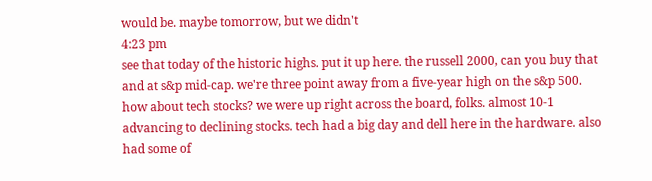would be. maybe tomorrow, but we didn't
4:23 pm
see that today of the historic highs. put it up here. the russell 2000, can you buy that and at s&p mid-cap. we're three point away from a five-year high on the s&p 500. how about tech stocks? we were up right across the board, folks. almost 10-1 advancing to declining stocks. tech had a big day and dell here in the hardware. also had some of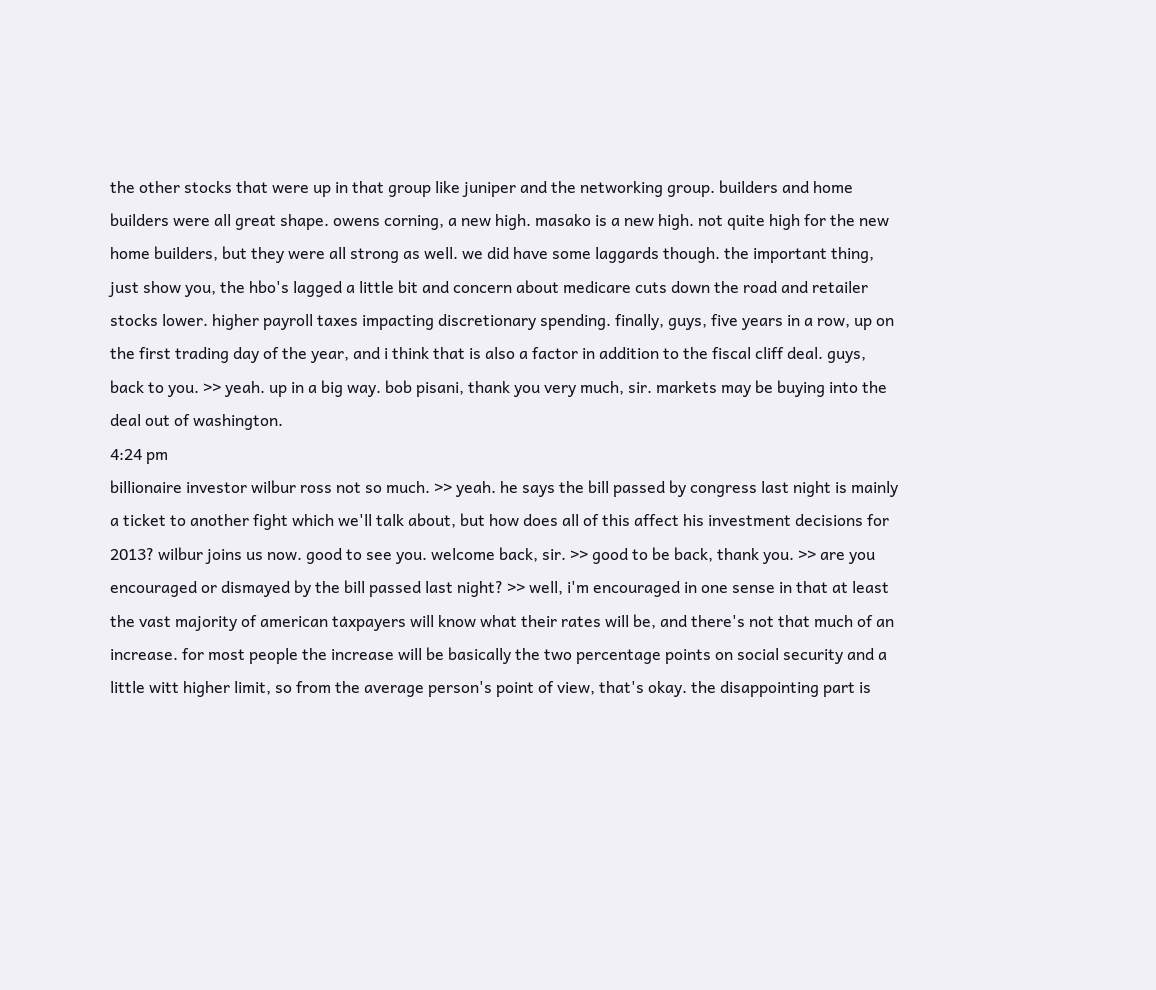the other stocks that were up in that group like juniper and the networking group. builders and home builders were all great shape. owens corning, a new high. masako is a new high. not quite high for the new home builders, but they were all strong as well. we did have some laggards though. the important thing, just show you, the hbo's lagged a little bit and concern about medicare cuts down the road and retailer stocks lower. higher payroll taxes impacting discretionary spending. finally, guys, five years in a row, up on the first trading day of the year, and i think that is also a factor in addition to the fiscal cliff deal. guys, back to you. >> yeah. up in a big way. bob pisani, thank you very much, sir. markets may be buying into the deal out of washington.
4:24 pm
billionaire investor wilbur ross not so much. >> yeah. he says the bill passed by congress last night is mainly a ticket to another fight which we'll talk about, but how does all of this affect his investment decisions for 2013? wilbur joins us now. good to see you. welcome back, sir. >> good to be back, thank you. >> are you encouraged or dismayed by the bill passed last night? >> well, i'm encouraged in one sense in that at least the vast majority of american taxpayers will know what their rates will be, and there's not that much of an increase. for most people the increase will be basically the two percentage points on social security and a little witt higher limit, so from the average person's point of view, that's okay. the disappointing part is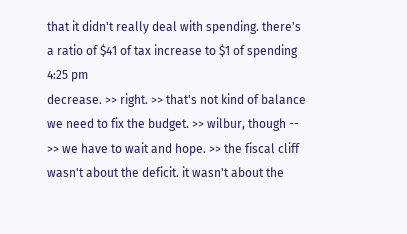that it didn't really deal with spending. there's a ratio of $41 of tax increase to $1 of spending
4:25 pm
decrease. >> right. >> that's not kind of balance we need to fix the budget. >> wilbur, though -- >> we have to wait and hope. >> the fiscal cliff wasn't about the deficit. it wasn't about the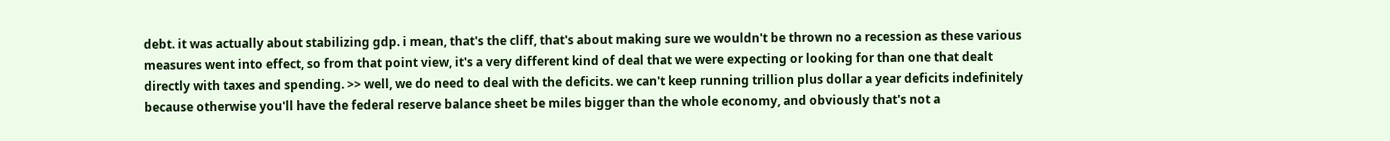debt. it was actually about stabilizing gdp. i mean, that's the cliff, that's about making sure we wouldn't be thrown no a recession as these various measures went into effect, so from that point view, it's a very different kind of deal that we were expecting or looking for than one that dealt directly with taxes and spending. >> well, we do need to deal with the deficits. we can't keep running trillion plus dollar a year deficits indefinitely because otherwise you'll have the federal reserve balance sheet be miles bigger than the whole economy, and obviously that's not a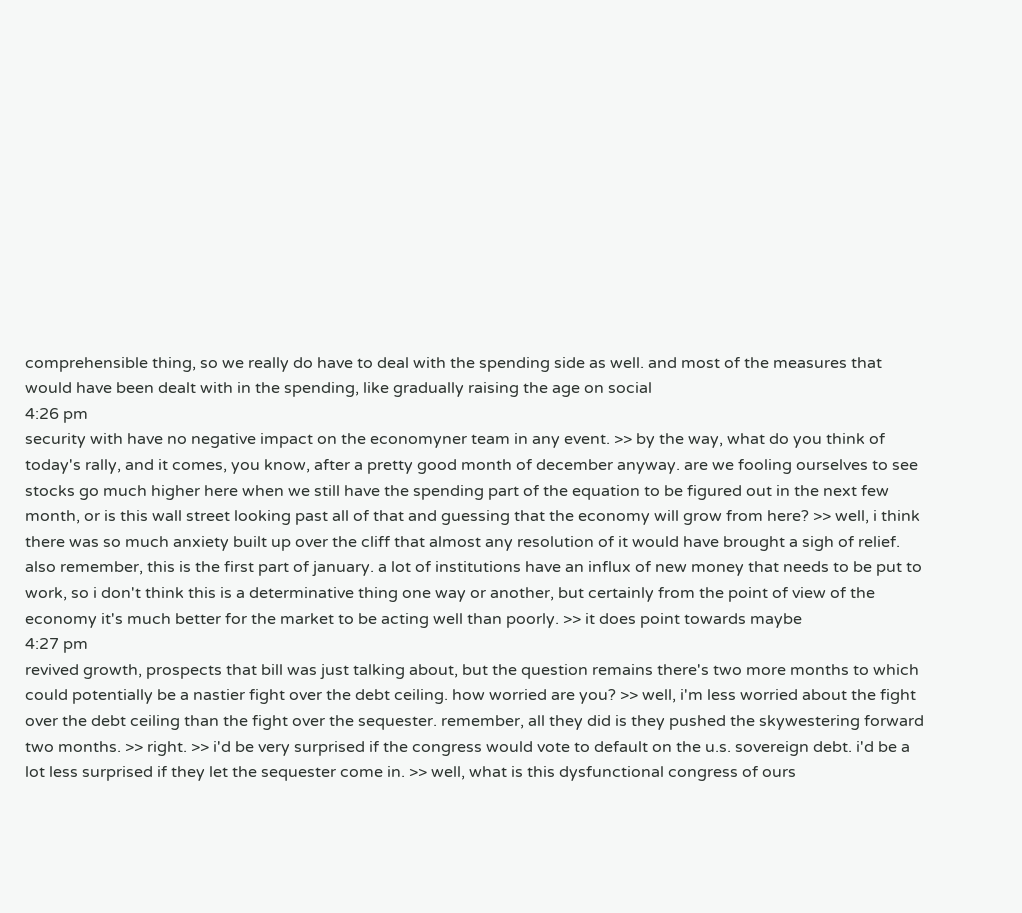comprehensible thing, so we really do have to deal with the spending side as well. and most of the measures that would have been dealt with in the spending, like gradually raising the age on social
4:26 pm
security with have no negative impact on the economyner team in any event. >> by the way, what do you think of today's rally, and it comes, you know, after a pretty good month of december anyway. are we fooling ourselves to see stocks go much higher here when we still have the spending part of the equation to be figured out in the next few month, or is this wall street looking past all of that and guessing that the economy will grow from here? >> well, i think there was so much anxiety built up over the cliff that almost any resolution of it would have brought a sigh of relief. also remember, this is the first part of january. a lot of institutions have an influx of new money that needs to be put to work, so i don't think this is a determinative thing one way or another, but certainly from the point of view of the economy it's much better for the market to be acting well than poorly. >> it does point towards maybe
4:27 pm
revived growth, prospects that bill was just talking about, but the question remains there's two more months to which could potentially be a nastier fight over the debt ceiling. how worried are you? >> well, i'm less worried about the fight over the debt ceiling than the fight over the sequester. remember, all they did is they pushed the skywestering forward two months. >> right. >> i'd be very surprised if the congress would vote to default on the u.s. sovereign debt. i'd be a lot less surprised if they let the sequester come in. >> well, what is this dysfunctional congress of ours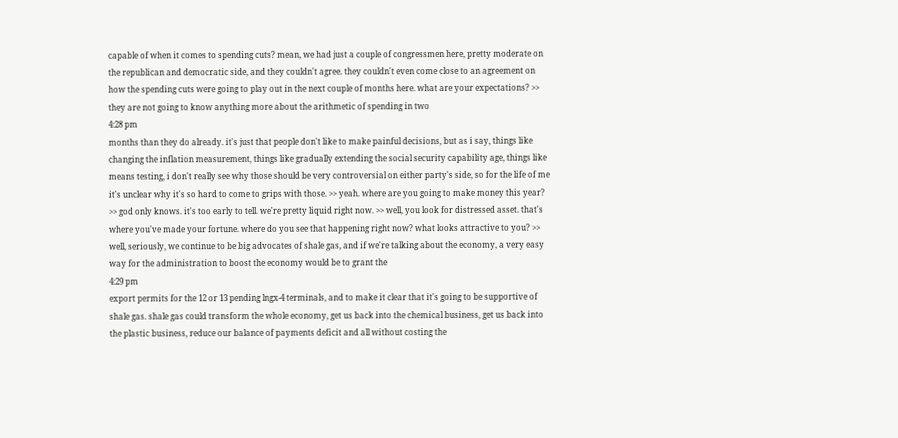capable of when it comes to spending cuts? mean, we had just a couple of congressmen here, pretty moderate on the republican and democratic side, and they couldn't agree. they couldn't even come close to an agreement on how the spending cuts were going to play out in the next couple of months here. what are your expectations? >> they are not going to know anything more about the arithmetic of spending in two
4:28 pm
months than they do already. it's just that people don't like to make painful decisions, but as i say, things like changing the inflation measurement, things like gradually extending the social security capability age, things like means testing, i don't really see why those should be very controversial on either party's side, so for the life of me it's unclear why it's so hard to come to grips with those. >> yeah. where are you going to make money this year? >> god only knows. it's too early to tell. we're pretty liquid right now. >> well, you look for distressed asset. that's where you've made your fortune. where do you see that happening right now? what looks attractive to you? >> well, seriously, we continue to be big advocates of shale gas, and if we're talking about the economy, a very easy way for the administration to boost the economy would be to grant the
4:29 pm
export permits for the 12 or 13 pending lngx-4 terminals, and to make it clear that it's going to be supportive of shale gas. shale gas could transform the whole economy, get us back into the chemical business, get us back into the plastic business, reduce our balance of payments deficit and all without costing the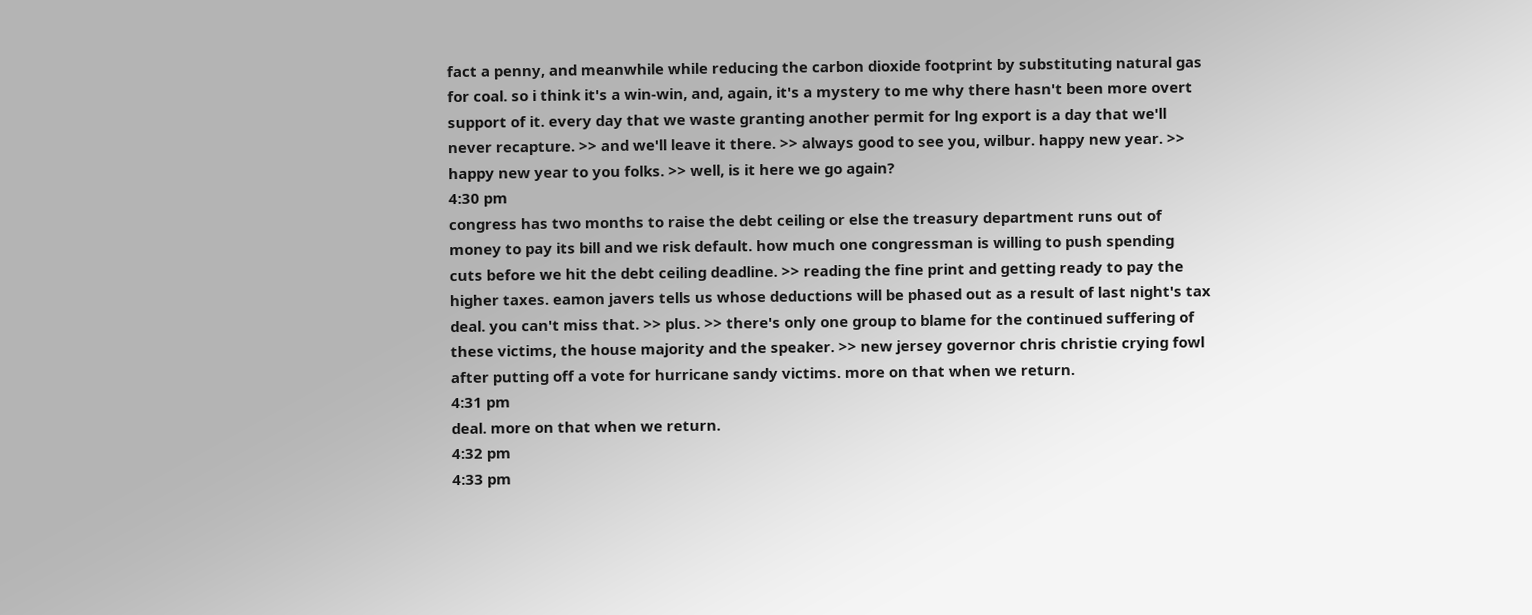fact a penny, and meanwhile while reducing the carbon dioxide footprint by substituting natural gas for coal. so i think it's a win-win, and, again, it's a mystery to me why there hasn't been more overt support of it. every day that we waste granting another permit for lng export is a day that we'll never recapture. >> and we'll leave it there. >> always good to see you, wilbur. happy new year. >> happy new year to you folks. >> well, is it here we go again?
4:30 pm
congress has two months to raise the debt ceiling or else the treasury department runs out of money to pay its bill and we risk default. how much one congressman is willing to push spending cuts before we hit the debt ceiling deadline. >> reading the fine print and getting ready to pay the higher taxes. eamon javers tells us whose deductions will be phased out as a result of last night's tax deal. you can't miss that. >> plus. >> there's only one group to blame for the continued suffering of these victims, the house majority and the speaker. >> new jersey governor chris christie crying fowl after putting off a vote for hurricane sandy victims. more on that when we return.
4:31 pm
deal. more on that when we return.
4:32 pm
4:33 pm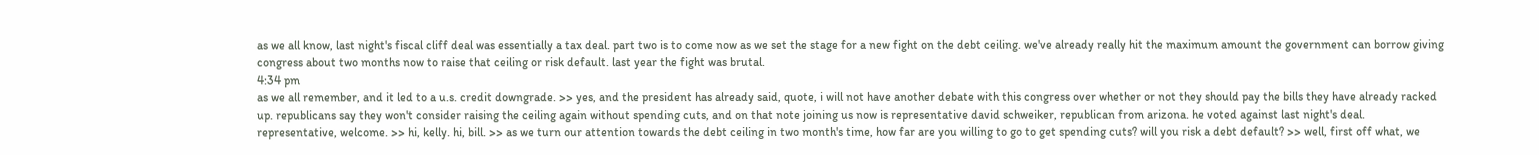as we all know, last night's fiscal cliff deal was essentially a tax deal. part two is to come now as we set the stage for a new fight on the debt ceiling. we've already really hit the maximum amount the government can borrow giving congress about two months now to raise that ceiling or risk default. last year the fight was brutal.
4:34 pm
as we all remember, and it led to a u.s. credit downgrade. >> yes, and the president has already said, quote, i will not have another debate with this congress over whether or not they should pay the bills they have already racked up. republicans say they won't consider raising the ceiling again without spending cuts, and on that note joining us now is representative david schweiker, republican from arizona. he voted against last night's deal. representative, welcome. >> hi, kelly. hi, bill. >> as we turn our attention towards the debt ceiling in two month's time, how far are you willing to go to get spending cuts? will you risk a debt default? >> well, first off what, we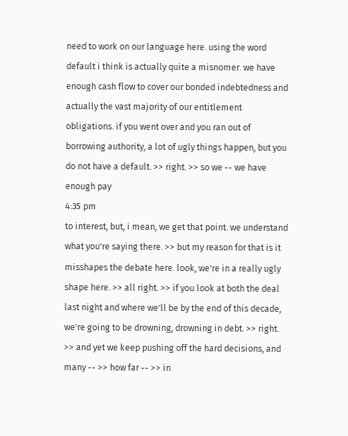need to work on our language here. using the word default i think is actually quite a misnomer. we have enough cash flow to cover our bonded indebtedness and actually the vast majority of our entitlement obligations. if you went over and you ran out of borrowing authority, a lot of ugly things happen, but you do not have a default. >> right. >> so we -- we have enough pay
4:35 pm
to interest, but, i mean, we get that point. we understand what you're saying there. >> but my reason for that is it misshapes the debate here. look, we're in a really ugly shape here. >> all right. >> if you look at both the deal last night and where we'll be by the end of this decade, we're going to be drowning, drowning in debt. >> right. >> and yet we keep pushing off the hard decisions, and many -- >> how far -- >> in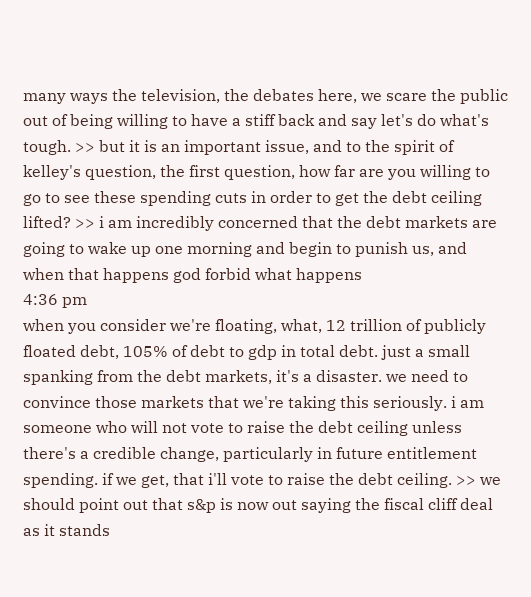many ways the television, the debates here, we scare the public out of being willing to have a stiff back and say let's do what's tough. >> but it is an important issue, and to the spirit of kelley's question, the first question, how far are you willing to go to see these spending cuts in order to get the debt ceiling lifted? >> i am incredibly concerned that the debt markets are going to wake up one morning and begin to punish us, and when that happens god forbid what happens
4:36 pm
when you consider we're floating, what, 12 trillion of publicly floated debt, 105% of debt to gdp in total debt. just a small spanking from the debt markets, it's a disaster. we need to convince those markets that we're taking this seriously. i am someone who will not vote to raise the debt ceiling unless there's a credible change, particularly in future entitlement spending. if we get, that i'll vote to raise the debt ceiling. >> we should point out that s&p is now out saying the fiscal cliff deal as it stands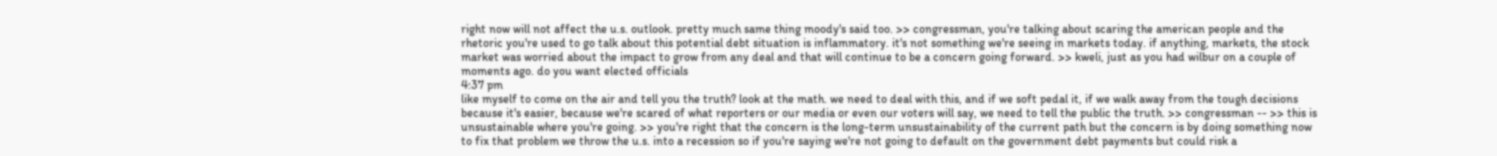right now will not affect the u.s. outlook. pretty much same thing moody's said too. >> congressman, you're talking about scaring the american people and the rhetoric you're used to go talk about this potential debt situation is inflammatory. it's not something we're seeing in markets today. if anything, markets, the stock market was worried about the impact to grow from any deal and that will continue to be a concern going forward. >> kweli, just as you had wilbur on a couple of moments ago. do you want elected officials
4:37 pm
like myself to come on the air and tell you the truth? look at the math. we need to deal with this, and if we soft pedal it, if we walk away from the tough decisions because it's easier, because we're scared of what reporters or our media or even our voters will say, we need to tell the public the truth. >> congressman -- >> this is unsustainable where you're going. >> you're right that the concern is the long-term unsustainability of the current path but the concern is by doing something now to fix that problem we throw the u.s. into a recession so if you're saying we're not going to default on the government debt payments but could risk a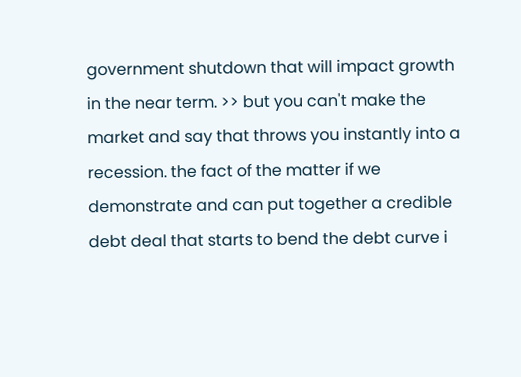government shutdown that will impact growth in the near term. >> but you can't make the market and say that throws you instantly into a recession. the fact of the matter if we demonstrate and can put together a credible debt deal that starts to bend the debt curve i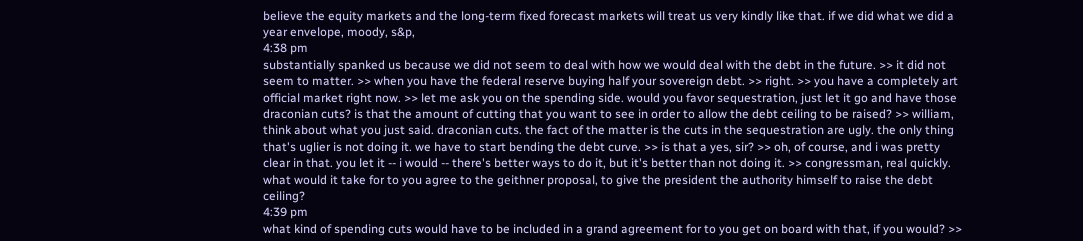believe the equity markets and the long-term fixed forecast markets will treat us very kindly like that. if we did what we did a year envelope, moody, s&p,
4:38 pm
substantially spanked us because we did not seem to deal with how we would deal with the debt in the future. >> it did not seem to matter. >> when you have the federal reserve buying half your sovereign debt. >> right. >> you have a completely art official market right now. >> let me ask you on the spending side. would you favor sequestration, just let it go and have those draconian cuts? is that the amount of cutting that you want to see in order to allow the debt ceiling to be raised? >> william, think about what you just said. draconian cuts. the fact of the matter is the cuts in the sequestration are ugly. the only thing that's uglier is not doing it. we have to start bending the debt curve. >> is that a yes, sir? >> oh, of course, and i was pretty clear in that. you let it -- i would -- there's better ways to do it, but it's better than not doing it. >> congressman, real quickly. what would it take for to you agree to the geithner proposal, to give the president the authority himself to raise the debt ceiling?
4:39 pm
what kind of spending cuts would have to be included in a grand agreement for to you get on board with that, if you would? >>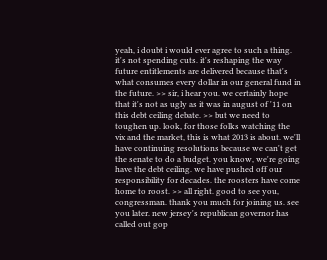yeah, i doubt i would ever agree to such a thing. it's not spending cuts. it's reshaping the way future entitlements are delivered because that's what consumes every dollar in our general fund in the future. >> sir, i hear you. we certainly hope that it's not as ugly as it was in august of '11 on this debt ceiling debate. >> but we need to toughen up. look, for those folks watching the vix and the market, this is what 2013 is about. we'll have continuing resolutions because we can't get the senate to do a budget. you know, we're going have the debt ceiling. we have pushed off our responsibility for decades. the roosters have come home to roost. >> all right. good to see you, congressman. thank you much for joining us. see you later. new jersey's republican governor has called out gop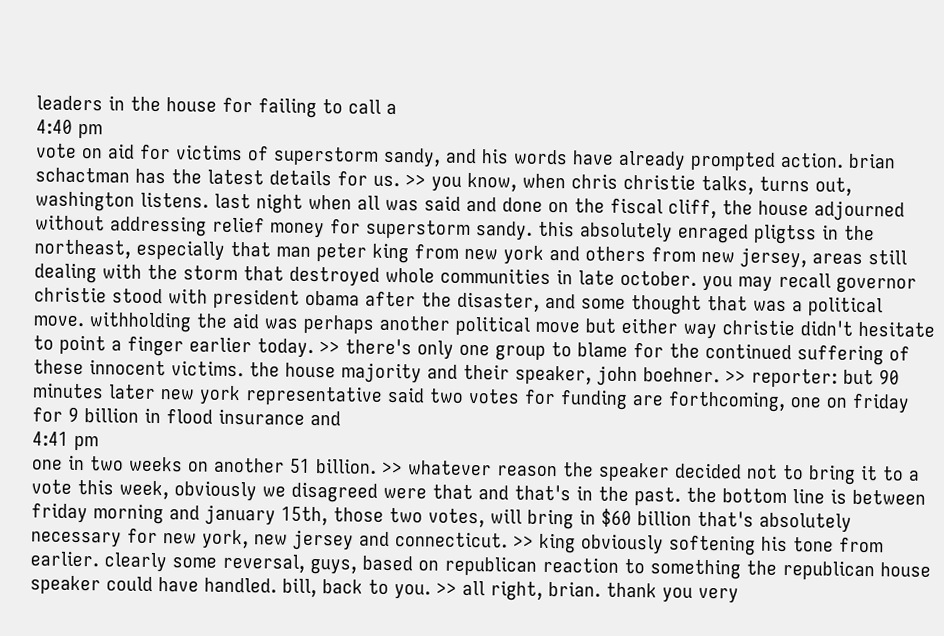leaders in the house for failing to call a
4:40 pm
vote on aid for victims of superstorm sandy, and his words have already prompted action. brian schactman has the latest details for us. >> you know, when chris christie talks, turns out, washington listens. last night when all was said and done on the fiscal cliff, the house adjourned without addressing relief money for superstorm sandy. this absolutely enraged pligtss in the northeast, especially that man peter king from new york and others from new jersey, areas still dealing with the storm that destroyed whole communities in late october. you may recall governor christie stood with president obama after the disaster, and some thought that was a political move. withholding the aid was perhaps another political move but either way christie didn't hesitate to point a finger earlier today. >> there's only one group to blame for the continued suffering of these innocent victims. the house majority and their speaker, john boehner. >> reporter: but 90 minutes later new york representative said two votes for funding are forthcoming, one on friday for 9 billion in flood insurance and
4:41 pm
one in two weeks on another 51 billion. >> whatever reason the speaker decided not to bring it to a vote this week, obviously we disagreed were that and that's in the past. the bottom line is between friday morning and january 15th, those two votes, will bring in $60 billion that's absolutely necessary for new york, new jersey and connecticut. >> king obviously softening his tone from earlier. clearly some reversal, guys, based on republican reaction to something the republican house speaker could have handled. bill, back to you. >> all right, brian. thank you very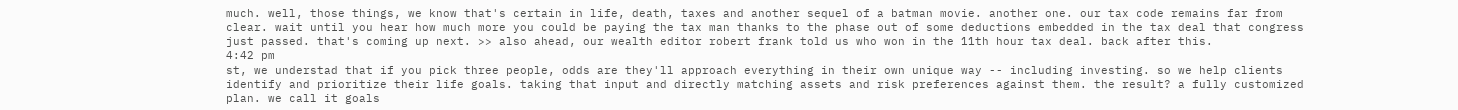much. well, those things, we know that's certain in life, death, taxes and another sequel of a batman movie. another one. our tax code remains far from clear. wait until you hear how much more you could be paying the tax man thanks to the phase out of some deductions embedded in the tax deal that congress just passed. that's coming up next. >> also ahead, our wealth editor robert frank told us who won in the 11th hour tax deal. back after this.
4:42 pm
st, we understad that if you pick three people, odds are they'll approach everything in their own unique way -- including investing. so we help clients identify and prioritize their life goals. taking that input and directly matching assets and risk preferences against them. the result? a fully customized plan. we call it goals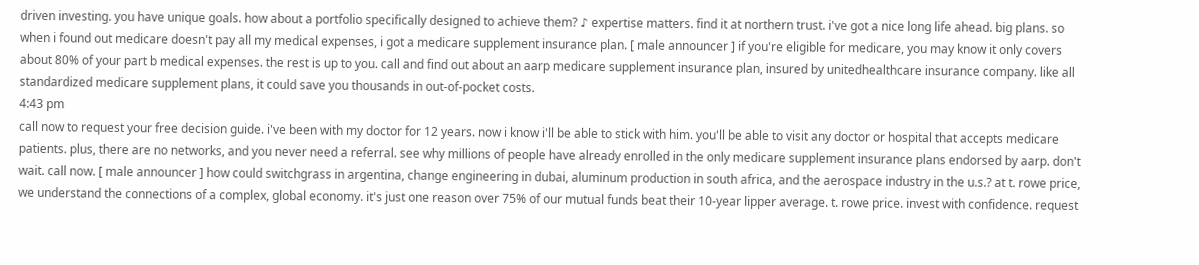driven investing. you have unique goals. how about a portfolio specifically designed to achieve them? ♪ expertise matters. find it at northern trust. i've got a nice long life ahead. big plans. so when i found out medicare doesn't pay all my medical expenses, i got a medicare supplement insurance plan. [ male announcer ] if you're eligible for medicare, you may know it only covers about 80% of your part b medical expenses. the rest is up to you. call and find out about an aarp medicare supplement insurance plan, insured by unitedhealthcare insurance company. like all standardized medicare supplement plans, it could save you thousands in out-of-pocket costs.
4:43 pm
call now to request your free decision guide. i've been with my doctor for 12 years. now i know i'll be able to stick with him. you'll be able to visit any doctor or hospital that accepts medicare patients. plus, there are no networks, and you never need a referral. see why millions of people have already enrolled in the only medicare supplement insurance plans endorsed by aarp. don't wait. call now. [ male announcer ] how could switchgrass in argentina, change engineering in dubai, aluminum production in south africa, and the aerospace industry in the u.s.? at t. rowe price, we understand the connections of a complex, global economy. it's just one reason over 75% of our mutual funds beat their 10-year lipper average. t. rowe price. invest with confidence. request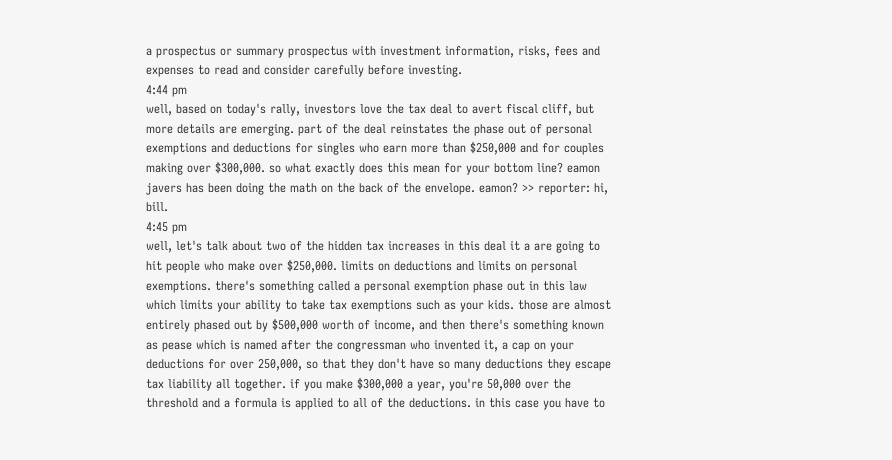a prospectus or summary prospectus with investment information, risks, fees and expenses to read and consider carefully before investing.
4:44 pm
well, based on today's rally, investors love the tax deal to avert fiscal cliff, but more details are emerging. part of the deal reinstates the phase out of personal exemptions and deductions for singles who earn more than $250,000 and for couples making over $300,000. so what exactly does this mean for your bottom line? eamon javers has been doing the math on the back of the envelope. eamon? >> reporter: hi, bill.
4:45 pm
well, let's talk about two of the hidden tax increases in this deal it a are going to hit people who make over $250,000. limits on deductions and limits on personal exemptions. there's something called a personal exemption phase out in this law which limits your ability to take tax exemptions such as your kids. those are almost entirely phased out by $500,000 worth of income, and then there's something known as pease which is named after the congressman who invented it, a cap on your deductions for over 250,000, so that they don't have so many deductions they escape tax liability all together. if you make $300,000 a year, you're 50,000 over the threshold and a formula is applied to all of the deductions. in this case you have to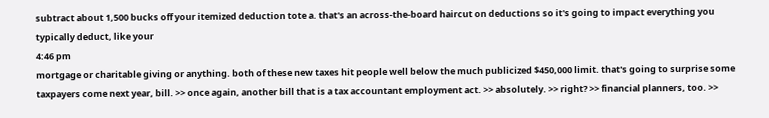subtract about 1,500 bucks off your itemized deduction tote a. that's an across-the-board haircut on deductions so it's going to impact everything you typically deduct, like your
4:46 pm
mortgage or charitable giving or anything. both of these new taxes hit people well below the much publicized $450,000 limit. that's going to surprise some taxpayers come next year, bill. >> once again, another bill that is a tax accountant employment act. >> absolutely. >> right? >> financial planners, too. >>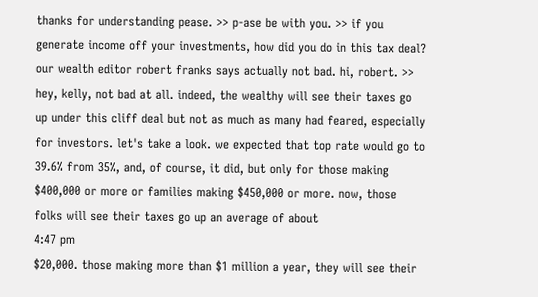thanks for understanding pease. >> p-ase be with you. >> if you generate income off your investments, how did you do in this tax deal? our wealth editor robert franks says actually not bad. hi, robert. >> hey, kelly, not bad at all. indeed, the wealthy will see their taxes go up under this cliff deal but not as much as many had feared, especially for investors. let's take a look. we expected that top rate would go to 39.6% from 35%, and, of course, it did, but only for those making $400,000 or more or families making $450,000 or more. now, those folks will see their taxes go up an average of about
4:47 pm
$20,000. those making more than $1 million a year, they will see their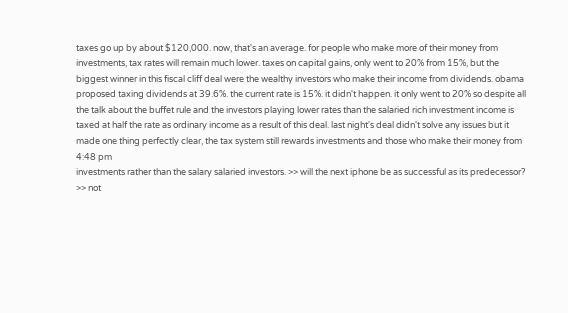taxes go up by about $120,000. now, that's an average. for people who make more of their money from investments, tax rates will remain much lower. taxes on capital gains, only went to 20% from 15%, but the biggest winner in this fiscal cliff deal were the wealthy investors who make their income from dividends. obama proposed taxing dividends at 39.6%. the current rate is 15%. it didn't happen. it only went to 20% so despite all the talk about the buffet rule and the investors playing lower rates than the salaried rich investment income is taxed at half the rate as ordinary income as a result of this deal. last night's deal didn't solve any issues but it made one thing perfectly clear, the tax system still rewards investments and those who make their money from
4:48 pm
investments rather than the salary salaried investors. >> will the next iphone be as successful as its predecessor? >> not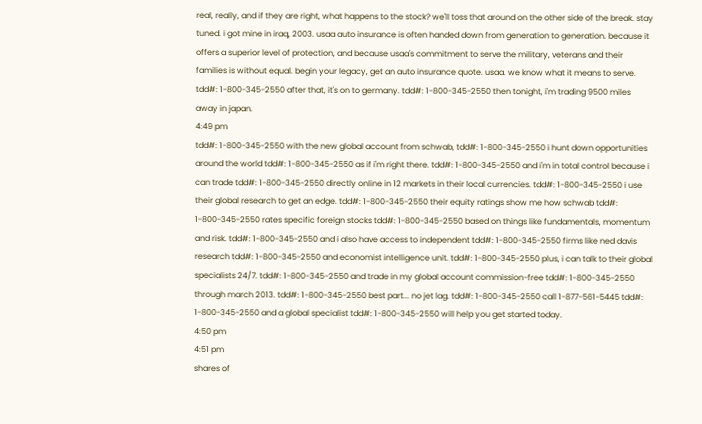real, really, and if they are right, what happens to the stock? we'll toss that around on the other side of the break. stay tuned. i got mine in iraq, 2003. usaa auto insurance is often handed down from generation to generation. because it offers a superior level of protection, and because usaa's commitment to serve the military, veterans and their families is without equal. begin your legacy, get an auto insurance quote. usaa. we know what it means to serve. tdd#: 1-800-345-2550 after that, it's on to germany. tdd#: 1-800-345-2550 then tonight, i'm trading 9500 miles away in japan.
4:49 pm
tdd#: 1-800-345-2550 with the new global account from schwab, tdd#: 1-800-345-2550 i hunt down opportunities around the world tdd#: 1-800-345-2550 as if i'm right there. tdd#: 1-800-345-2550 and i'm in total control because i can trade tdd#: 1-800-345-2550 directly online in 12 markets in their local currencies. tdd#: 1-800-345-2550 i use their global research to get an edge. tdd#: 1-800-345-2550 their equity ratings show me how schwab tdd#: 1-800-345-2550 rates specific foreign stocks tdd#: 1-800-345-2550 based on things like fundamentals, momentum and risk. tdd#: 1-800-345-2550 and i also have access to independent tdd#: 1-800-345-2550 firms like ned davis research tdd#: 1-800-345-2550 and economist intelligence unit. tdd#: 1-800-345-2550 plus, i can talk to their global specialists 24/7. tdd#: 1-800-345-2550 and trade in my global account commission-free tdd#: 1-800-345-2550 through march 2013. tdd#: 1-800-345-2550 best part... no jet lag. tdd#: 1-800-345-2550 call 1-877-561-5445 tdd#: 1-800-345-2550 and a global specialist tdd#: 1-800-345-2550 will help you get started today.
4:50 pm
4:51 pm
shares of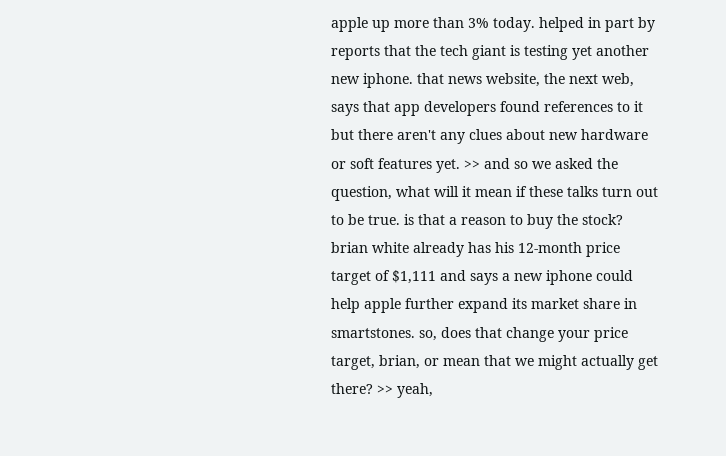apple up more than 3% today. helped in part by reports that the tech giant is testing yet another new iphone. that news website, the next web, says that app developers found references to it but there aren't any clues about new hardware or soft features yet. >> and so we asked the question, what will it mean if these talks turn out to be true. is that a reason to buy the stock? brian white already has his 12-month price target of $1,111 and says a new iphone could help apple further expand its market share in smartstones. so, does that change your price target, brian, or mean that we might actually get there? >> yeah,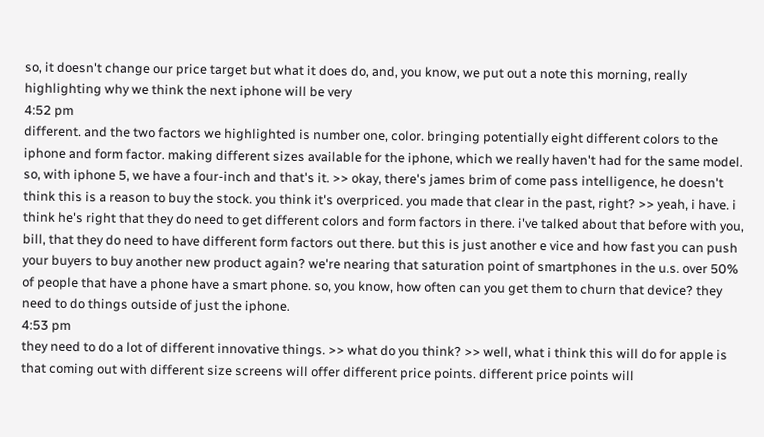so, it doesn't change our price target but what it does do, and, you know, we put out a note this morning, really highlighting why we think the next iphone will be very
4:52 pm
different. and the two factors we highlighted is number one, color. bringing potentially eight different colors to the iphone and form factor. making different sizes available for the iphone, which we really haven't had for the same model. so, with iphone 5, we have a four-inch and that's it. >> okay, there's james brim of come pass intelligence, he doesn't think this is a reason to buy the stock. you think it's overpriced. you made that clear in the past, right? >> yeah, i have. i think he's right that they do need to get different colors and form factors in there. i've talked about that before with you, bill, that they do need to have different form factors out there. but this is just another e vice and how fast you can push your buyers to buy another new product again? we're nearing that saturation point of smartphones in the u.s. over 50% of people that have a phone have a smart phone. so, you know, how often can you get them to churn that device? they need to do things outside of just the iphone.
4:53 pm
they need to do a lot of different innovative things. >> what do you think? >> well, what i think this will do for apple is that coming out with different size screens will offer different price points. different price points will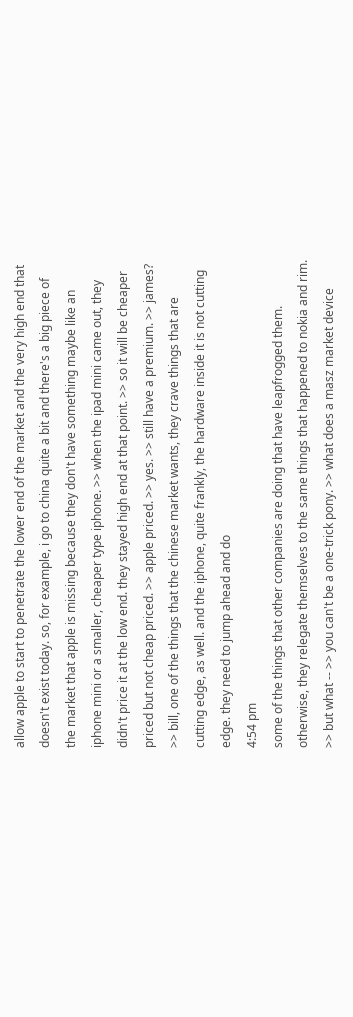allow apple to start to penetrate the lower end of the market and the very high end that doesn't exist today. so, for example, i go to china quite a bit and there's a big piece of the market that apple is missing because they don't have something maybe like an iphone mini or a smaller, cheaper type iphone. >> when the ipad mini came out, they didn't price it at the low end. they stayed high end at that point. >> so it will be cheaper priced but not cheap priced. >> apple priced. >> yes. >> still have a premium. >> james? >> bill, one of the things that the chinese market wants, they crave things that are cutting edge, as well. and the iphone, quite frankly, the hardware inside it is not cutting edge. they need to jump ahead and do
4:54 pm
some of the things that other companies are doing that have leapfrogged them. otherwise, they relegate themselves to the same things that happened to nokia and rim. >> but what -- >> you can't be a one-trick pony. >> what does a masz market device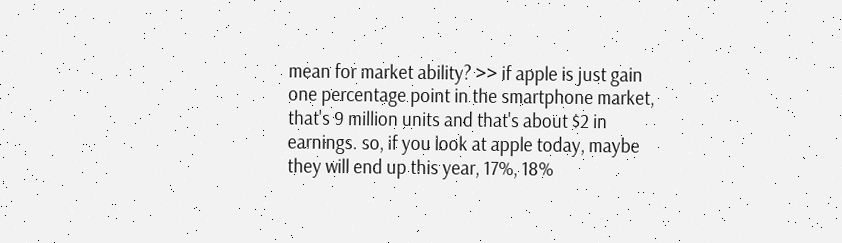mean for market ability? >> if apple is just gain one percentage point in the smartphone market, that's 9 million units and that's about $2 in earnings. so, if you look at apple today, maybe they will end up this year, 17%, 18%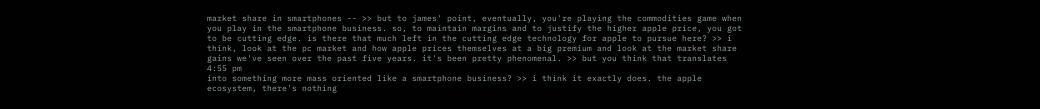market share in smartphones -- >> but to james' point, eventually, you're playing the commodities game when you play in the smartphone business. so, to maintain margins and to justify the higher apple price, you got to be cutting edge. is there that much left in the cutting edge technology for apple to pursue here? >> i think, look at the pc market and how apple prices themselves at a big premium and look at the market share gains we've seen over the past five years. it's been pretty phenomenal. >> but you think that translates
4:55 pm
into something more mass oriented like a smartphone business? >> i think it exactly does. the apple ecosystem, there's nothing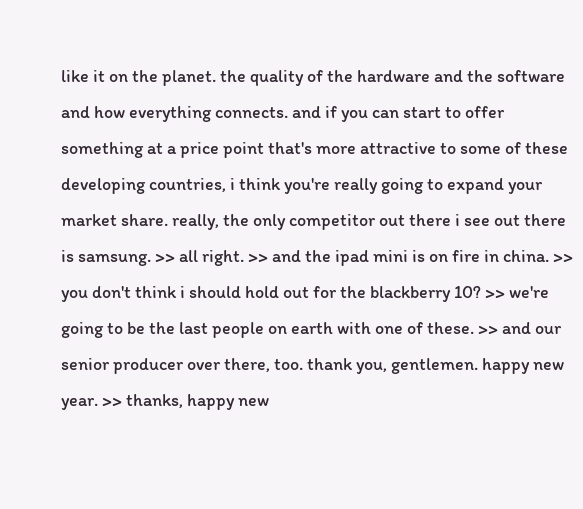like it on the planet. the quality of the hardware and the software and how everything connects. and if you can start to offer something at a price point that's more attractive to some of these developing countries, i think you're really going to expand your market share. really, the only competitor out there i see out there is samsung. >> all right. >> and the ipad mini is on fire in china. >> you don't think i should hold out for the blackberry 10? >> we're going to be the last people on earth with one of these. >> and our senior producer over there, too. thank you, gentlemen. happy new year. >> thanks, happy new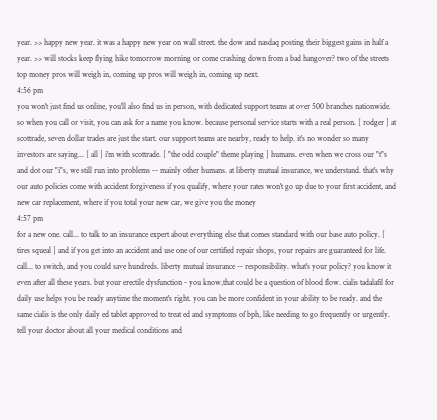year. >> happy new year. it was a happy new year on wall street. the dow and nasdaq posting their biggest gains in half a year. >> will stocks keep flying hike tomorrow morning or come crashing down from a bad hangover? two of the streets top money pros will weigh in, coming up pros will weigh in, coming up next.
4:56 pm
you won't just find us online, you'll also find us in person, with dedicated support teams at over 500 branches nationwide. so when you call or visit, you can ask for a name you know. because personal service starts with a real person. [ rodger ] at scottrade, seven dollar trades are just the start. our support teams are nearby, ready to help. it's no wonder so many investors are saying... [ all ] i'm with scottrade. [ "the odd couple" theme playing ] humans. even when we cross our "t"s and dot our "i"s, we still run into problems -- mainly other humans. at liberty mutual insurance, we understand. that's why our auto policies come with accident forgiveness if you qualify, where your rates won't go up due to your first accident, and new car replacement, where if you total your new car, we give you the money
4:57 pm
for a new one. call... to talk to an insurance expert about everything else that comes standard with our base auto policy. [ tires squeal ] and if you get into an accident and use one of our certified repair shops, your repairs are guaranteed for life. call... to switch, and you could save hundreds. liberty mutual insurance -- responsibility. what's your policy? you know it even after all these years. but your erectile dysfunction - you know,that could be a question of blood flow. cialis tadalafil for daily use helps you be ready anytime the moment's right. you can be more confident in your ability to be ready. and the same cialis is the only daily ed tablet approved to treat ed and symptoms of bph, like needing to go frequently or urgently. tell your doctor about all your medical conditions and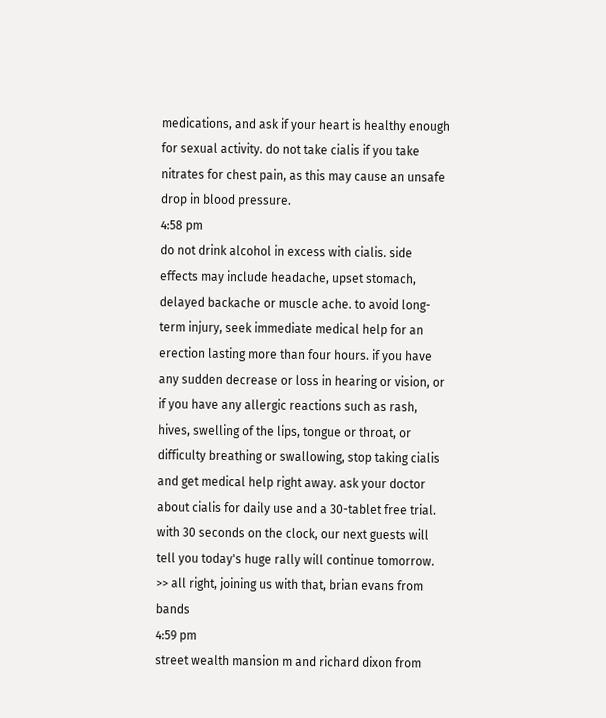medications, and ask if your heart is healthy enough for sexual activity. do not take cialis if you take nitrates for chest pain, as this may cause an unsafe drop in blood pressure.
4:58 pm
do not drink alcohol in excess with cialis. side effects may include headache, upset stomach, delayed backache or muscle ache. to avoid long-term injury, seek immediate medical help for an erection lasting more than four hours. if you have any sudden decrease or loss in hearing or vision, or if you have any allergic reactions such as rash, hives, swelling of the lips, tongue or throat, or difficulty breathing or swallowing, stop taking cialis and get medical help right away. ask your doctor about cialis for daily use and a 30-tablet free trial. with 30 seconds on the clock, our next guests will tell you today's huge rally will continue tomorrow. >> all right, joining us with that, brian evans from bands
4:59 pm
street wealth mansion m and richard dixon from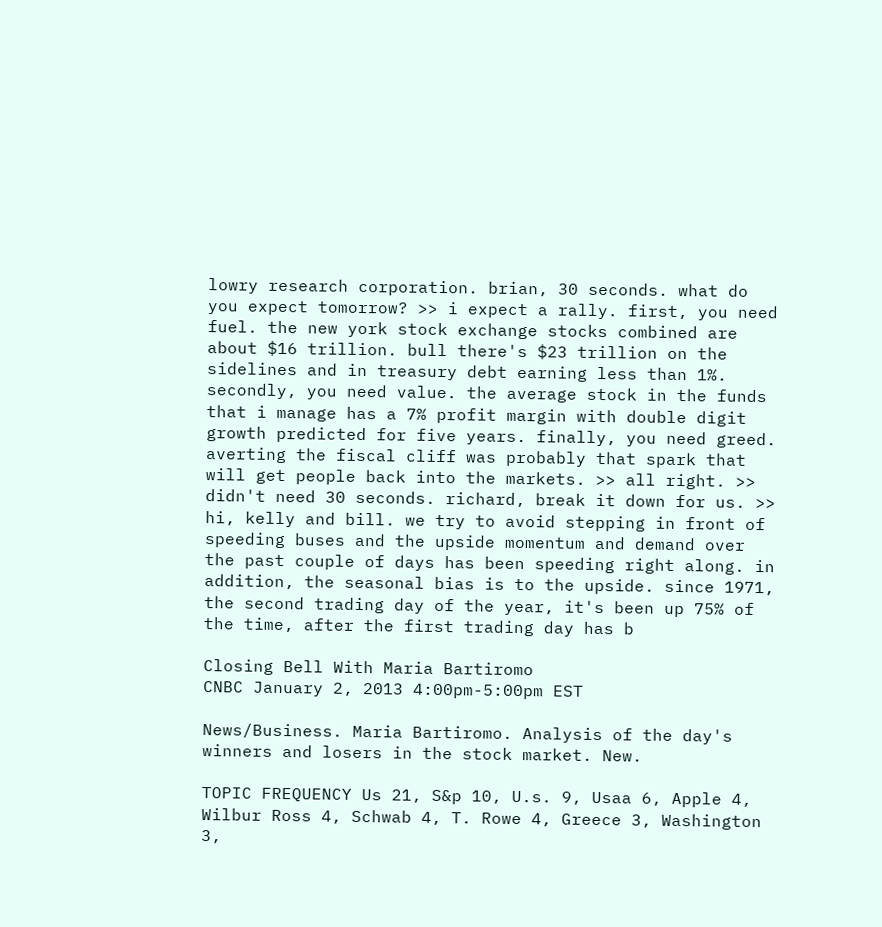lowry research corporation. brian, 30 seconds. what do you expect tomorrow? >> i expect a rally. first, you need fuel. the new york stock exchange stocks combined are about $16 trillion. bull there's $23 trillion on the sidelines and in treasury debt earning less than 1%. secondly, you need value. the average stock in the funds that i manage has a 7% profit margin with double digit growth predicted for five years. finally, you need greed. averting the fiscal cliff was probably that spark that will get people back into the markets. >> all right. >> didn't need 30 seconds. richard, break it down for us. >> hi, kelly and bill. we try to avoid stepping in front of speeding buses and the upside momentum and demand over the past couple of days has been speeding right along. in addition, the seasonal bias is to the upside. since 1971, the second trading day of the year, it's been up 75% of the time, after the first trading day has b

Closing Bell With Maria Bartiromo
CNBC January 2, 2013 4:00pm-5:00pm EST

News/Business. Maria Bartiromo. Analysis of the day's winners and losers in the stock market. New.

TOPIC FREQUENCY Us 21, S&p 10, U.s. 9, Usaa 6, Apple 4, Wilbur Ross 4, Schwab 4, T. Rowe 4, Greece 3, Washington 3,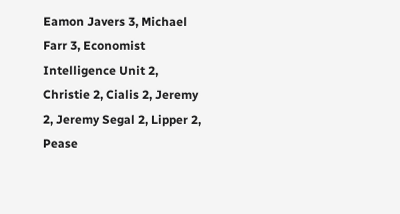Eamon Javers 3, Michael Farr 3, Economist Intelligence Unit 2, Christie 2, Cialis 2, Jeremy 2, Jeremy Segal 2, Lipper 2, Pease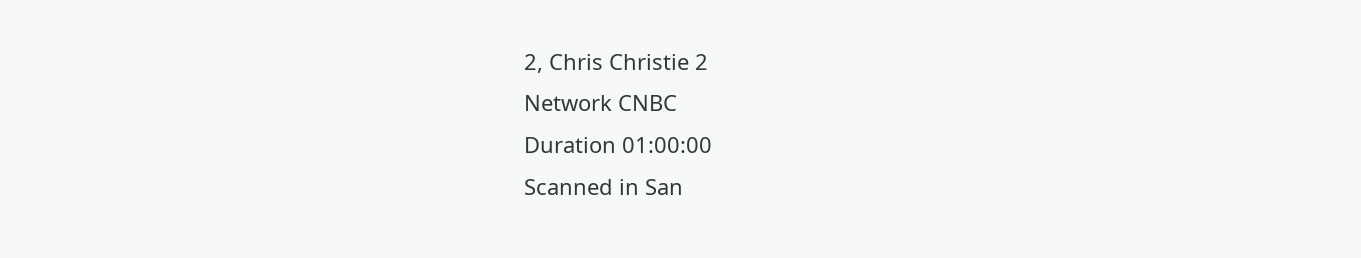2, Chris Christie 2
Network CNBC
Duration 01:00:00
Scanned in San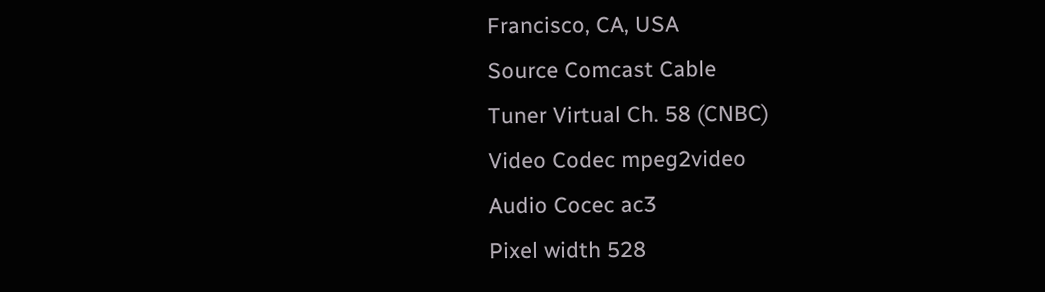Francisco, CA, USA
Source Comcast Cable
Tuner Virtual Ch. 58 (CNBC)
Video Codec mpeg2video
Audio Cocec ac3
Pixel width 528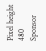Pixel height 480
Sponsor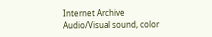Internet Archive
Audio/Visual sound, color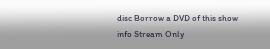disc Borrow a DVD of this show
info Stream Only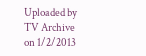Uploaded by
TV Archive
on 1/2/2013